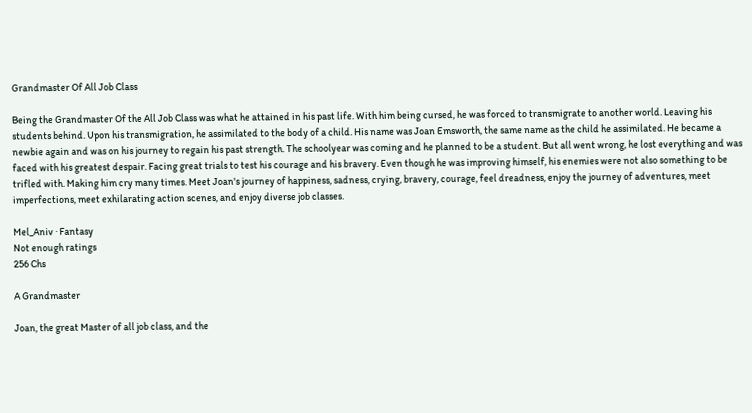Grandmaster Of All Job Class

Being the Grandmaster Of the All Job Class was what he attained in his past life. With him being cursed, he was forced to transmigrate to another world. Leaving his students behind. Upon his transmigration, he assimilated to the body of a child. His name was Joan Emsworth, the same name as the child he assimilated. He became a newbie again and was on his journey to regain his past strength. The schoolyear was coming and he planned to be a student. But all went wrong, he lost everything and was faced with his greatest despair. Facing great trials to test his courage and his bravery. Even though he was improving himself, his enemies were not also something to be trifled with. Making him cry many times. Meet Joan's journey of happiness, sadness, crying, bravery, courage, feel dreadness, enjoy the journey of adventures, meet imperfections, meet exhilarating action scenes, and enjoy diverse job classes.

Mel_Aniv · Fantasy
Not enough ratings
256 Chs

A Grandmaster

Joan, the great Master of all job class, and the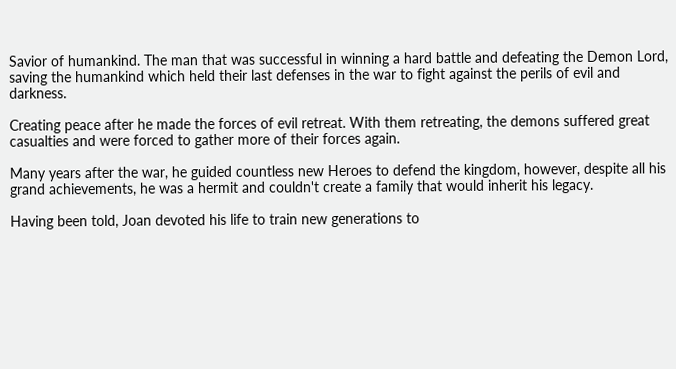Savior of humankind. The man that was successful in winning a hard battle and defeating the Demon Lord, saving the humankind which held their last defenses in the war to fight against the perils of evil and darkness.

Creating peace after he made the forces of evil retreat. With them retreating, the demons suffered great casualties and were forced to gather more of their forces again.

Many years after the war, he guided countless new Heroes to defend the kingdom, however, despite all his grand achievements, he was a hermit and couldn't create a family that would inherit his legacy.

Having been told, Joan devoted his life to train new generations to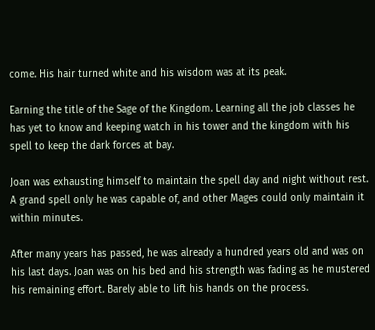come. His hair turned white and his wisdom was at its peak.

Earning the title of the Sage of the Kingdom. Learning all the job classes he has yet to know and keeping watch in his tower and the kingdom with his spell to keep the dark forces at bay.

Joan was exhausting himself to maintain the spell day and night without rest. A grand spell only he was capable of, and other Mages could only maintain it within minutes.

After many years has passed, he was already a hundred years old and was on his last days. Joan was on his bed and his strength was fading as he mustered his remaining effort. Barely able to lift his hands on the process.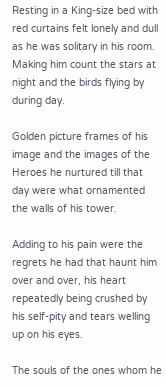Resting in a King-size bed with red curtains felt lonely and dull as he was solitary in his room. Making him count the stars at night and the birds flying by during day.

Golden picture frames of his image and the images of the Heroes he nurtured till that day were what ornamented the walls of his tower.

Adding to his pain were the regrets he had that haunt him over and over, his heart repeatedly being crushed by his self-pity and tears welling up on his eyes.

The souls of the ones whom he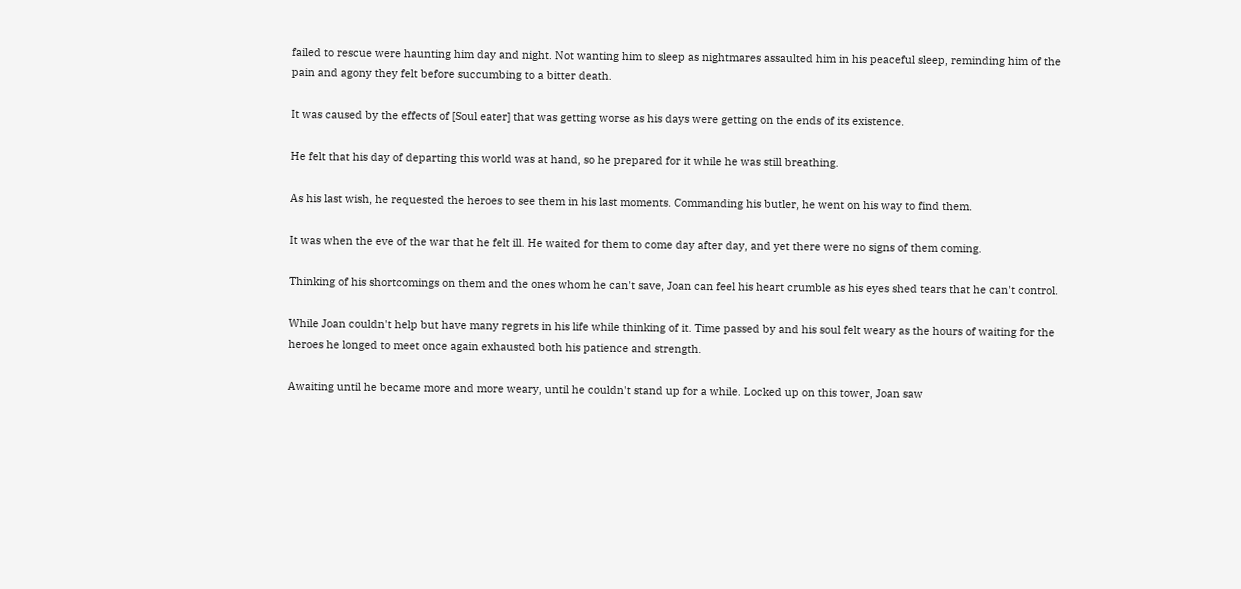failed to rescue were haunting him day and night. Not wanting him to sleep as nightmares assaulted him in his peaceful sleep, reminding him of the pain and agony they felt before succumbing to a bitter death.

It was caused by the effects of [Soul eater] that was getting worse as his days were getting on the ends of its existence.

He felt that his day of departing this world was at hand, so he prepared for it while he was still breathing.

As his last wish, he requested the heroes to see them in his last moments. Commanding his butler, he went on his way to find them.

It was when the eve of the war that he felt ill. He waited for them to come day after day, and yet there were no signs of them coming.

Thinking of his shortcomings on them and the ones whom he can't save, Joan can feel his heart crumble as his eyes shed tears that he can't control.

While Joan couldn't help but have many regrets in his life while thinking of it. Time passed by and his soul felt weary as the hours of waiting for the heroes he longed to meet once again exhausted both his patience and strength.

Awaiting until he became more and more weary, until he couldn't stand up for a while. Locked up on this tower, Joan saw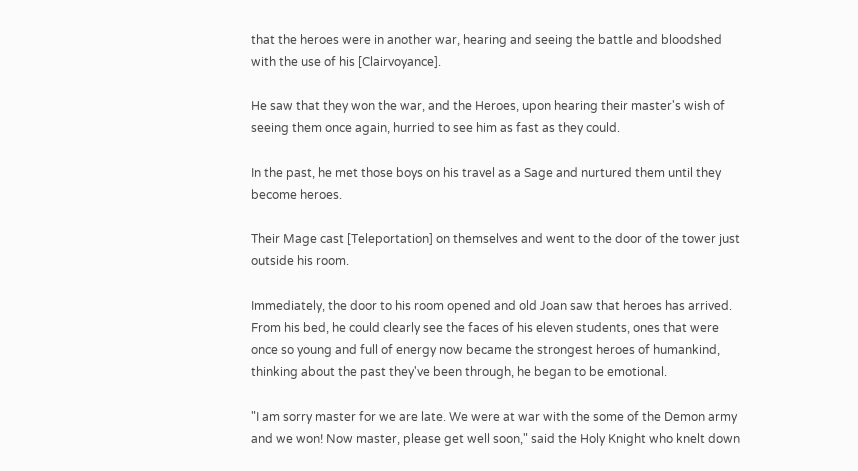that the heroes were in another war, hearing and seeing the battle and bloodshed with the use of his [Clairvoyance].

He saw that they won the war, and the Heroes, upon hearing their master's wish of seeing them once again, hurried to see him as fast as they could.

In the past, he met those boys on his travel as a Sage and nurtured them until they become heroes.

Their Mage cast [Teleportation] on themselves and went to the door of the tower just outside his room.

Immediately, the door to his room opened and old Joan saw that heroes has arrived. From his bed, he could clearly see the faces of his eleven students, ones that were once so young and full of energy now became the strongest heroes of humankind, thinking about the past they've been through, he began to be emotional.

"I am sorry master for we are late. We were at war with the some of the Demon army and we won! Now master, please get well soon," said the Holy Knight who knelt down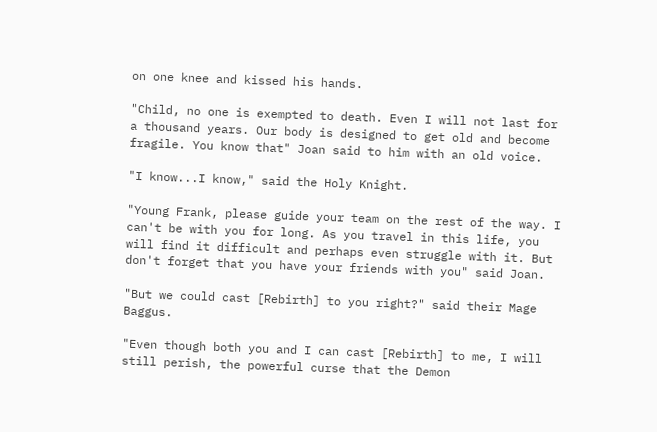on one knee and kissed his hands.

"Child, no one is exempted to death. Even I will not last for a thousand years. Our body is designed to get old and become fragile. You know that" Joan said to him with an old voice.

"I know...I know," said the Holy Knight.

"Young Frank, please guide your team on the rest of the way. I can't be with you for long. As you travel in this life, you will find it difficult and perhaps even struggle with it. But don't forget that you have your friends with you" said Joan.

"But we could cast [Rebirth] to you right?" said their Mage Baggus.

"Even though both you and I can cast [Rebirth] to me, I will still perish, the powerful curse that the Demon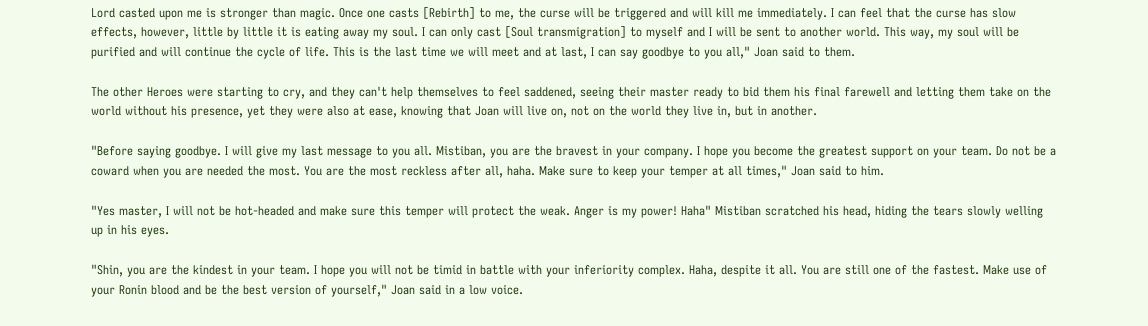Lord casted upon me is stronger than magic. Once one casts [Rebirth] to me, the curse will be triggered and will kill me immediately. I can feel that the curse has slow effects, however, little by little it is eating away my soul. I can only cast [Soul transmigration] to myself and I will be sent to another world. This way, my soul will be purified and will continue the cycle of life. This is the last time we will meet and at last, I can say goodbye to you all," Joan said to them.

The other Heroes were starting to cry, and they can't help themselves to feel saddened, seeing their master ready to bid them his final farewell and letting them take on the world without his presence, yet they were also at ease, knowing that Joan will live on, not on the world they live in, but in another.

"Before saying goodbye. I will give my last message to you all. Mistiban, you are the bravest in your company. I hope you become the greatest support on your team. Do not be a coward when you are needed the most. You are the most reckless after all, haha. Make sure to keep your temper at all times," Joan said to him.

"Yes master, I will not be hot-headed and make sure this temper will protect the weak. Anger is my power! Haha" Mistiban scratched his head, hiding the tears slowly welling up in his eyes.

"Shin, you are the kindest in your team. I hope you will not be timid in battle with your inferiority complex. Haha, despite it all. You are still one of the fastest. Make use of your Ronin blood and be the best version of yourself," Joan said in a low voice.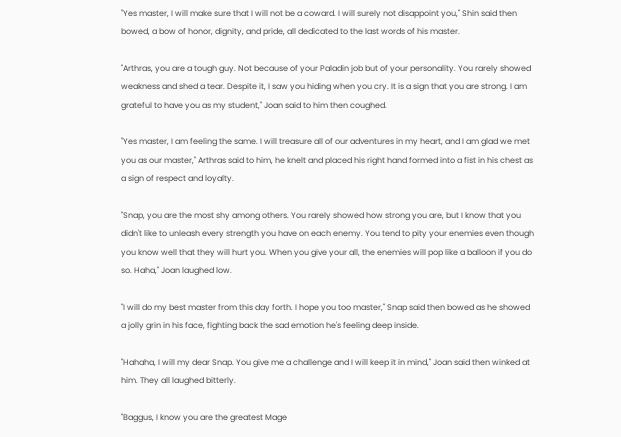"Yes master, I will make sure that I will not be a coward. I will surely not disappoint you," Shin said then bowed, a bow of honor, dignity, and pride, all dedicated to the last words of his master.

"Arthras, you are a tough guy. Not because of your Paladin job but of your personality. You rarely showed weakness and shed a tear. Despite it, I saw you hiding when you cry. It is a sign that you are strong. I am grateful to have you as my student," Joan said to him then coughed.

"Yes master, I am feeling the same. I will treasure all of our adventures in my heart, and I am glad we met you as our master," Arthras said to him, he knelt and placed his right hand formed into a fist in his chest as a sign of respect and loyalty.

"Snap, you are the most shy among others. You rarely showed how strong you are, but I know that you didn't like to unleash every strength you have on each enemy. You tend to pity your enemies even though you know well that they will hurt you. When you give your all, the enemies will pop like a balloon if you do so. Haha," Joan laughed low.

"I will do my best master from this day forth. I hope you too master," Snap said then bowed as he showed a jolly grin in his face, fighting back the sad emotion he's feeling deep inside.

"Hahaha, I will my dear Snap. You give me a challenge and I will keep it in mind," Joan said then winked at him. They all laughed bitterly.

"Baggus, I know you are the greatest Mage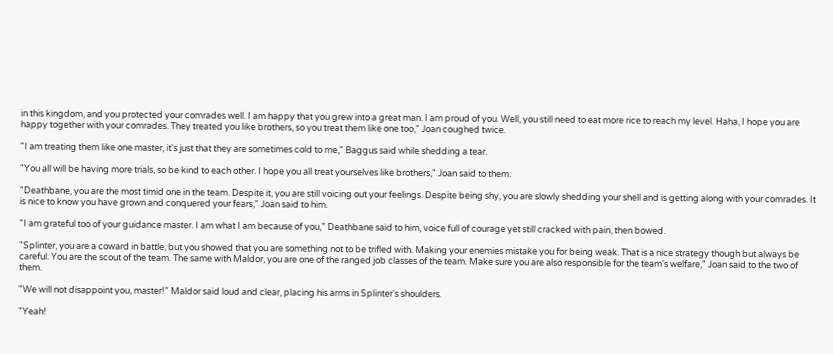in this kingdom, and you protected your comrades well. I am happy that you grew into a great man. I am proud of you. Well, you still need to eat more rice to reach my level. Haha, I hope you are happy together with your comrades. They treated you like brothers, so you treat them like one too," Joan coughed twice.

"I am treating them like one master, it's just that they are sometimes cold to me," Baggus said while shedding a tear.

"You all will be having more trials, so be kind to each other. I hope you all treat yourselves like brothers," Joan said to them.

"Deathbane, you are the most timid one in the team. Despite it, you are still voicing out your feelings. Despite being shy, you are slowly shedding your shell and is getting along with your comrades. It is nice to know you have grown and conquered your fears," Joan said to him.

"I am grateful too of your guidance master. I am what I am because of you," Deathbane said to him, voice full of courage yet still cracked with pain, then bowed.

"Splinter, you are a coward in battle, but you showed that you are something not to be trifled with. Making your enemies mistake you for being weak. That is a nice strategy though but always be careful. You are the scout of the team. The same with Maldor, you are one of the ranged job classes of the team. Make sure you are also responsible for the team's welfare," Joan said to the two of them.

"We will not disappoint you, master!" Maldor said loud and clear, placing his arms in Splinter's shoulders.

"Yeah!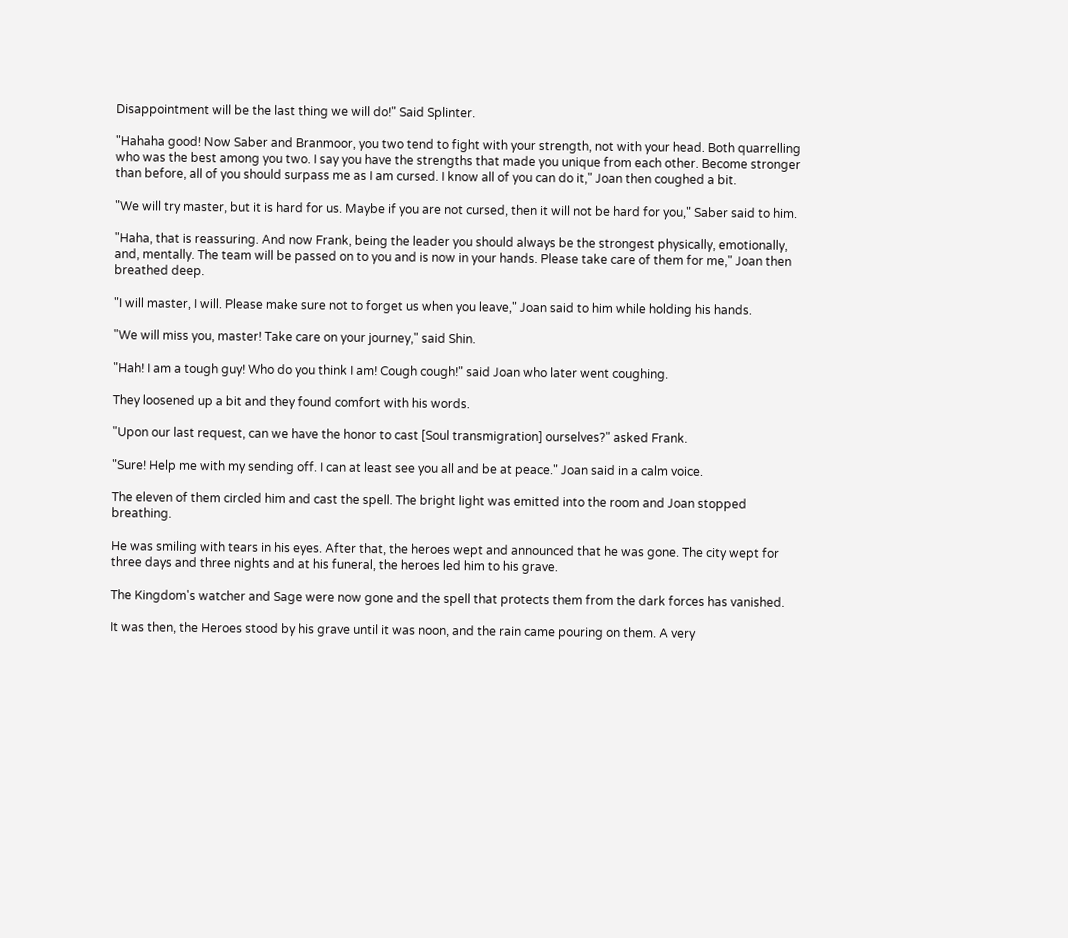Disappointment will be the last thing we will do!" Said Splinter.

"Hahaha good! Now Saber and Branmoor, you two tend to fight with your strength, not with your head. Both quarrelling who was the best among you two. I say you have the strengths that made you unique from each other. Become stronger than before, all of you should surpass me as I am cursed. I know all of you can do it," Joan then coughed a bit.

"We will try master, but it is hard for us. Maybe if you are not cursed, then it will not be hard for you," Saber said to him.

"Haha, that is reassuring. And now Frank, being the leader you should always be the strongest physically, emotionally, and, mentally. The team will be passed on to you and is now in your hands. Please take care of them for me," Joan then breathed deep.

"I will master, I will. Please make sure not to forget us when you leave," Joan said to him while holding his hands.

"We will miss you, master! Take care on your journey," said Shin.

"Hah! I am a tough guy! Who do you think I am! Cough cough!" said Joan who later went coughing.

They loosened up a bit and they found comfort with his words.

"Upon our last request, can we have the honor to cast [Soul transmigration] ourselves?" asked Frank.

"Sure! Help me with my sending off. I can at least see you all and be at peace." Joan said in a calm voice.

The eleven of them circled him and cast the spell. The bright light was emitted into the room and Joan stopped breathing.

He was smiling with tears in his eyes. After that, the heroes wept and announced that he was gone. The city wept for three days and three nights and at his funeral, the heroes led him to his grave.

The Kingdom's watcher and Sage were now gone and the spell that protects them from the dark forces has vanished.

It was then, the Heroes stood by his grave until it was noon, and the rain came pouring on them. A very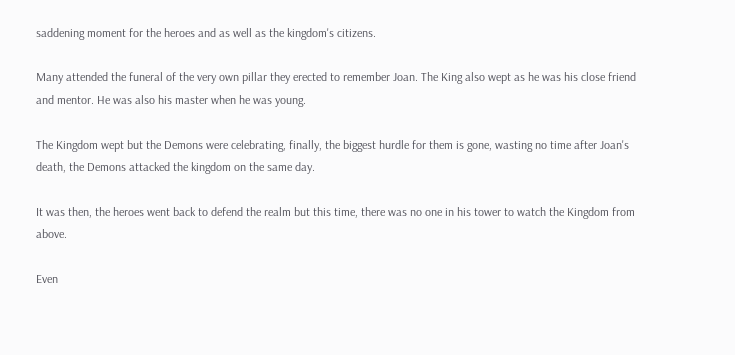saddening moment for the heroes and as well as the kingdom's citizens.

Many attended the funeral of the very own pillar they erected to remember Joan. The King also wept as he was his close friend and mentor. He was also his master when he was young.

The Kingdom wept but the Demons were celebrating, finally, the biggest hurdle for them is gone, wasting no time after Joan's death, the Demons attacked the kingdom on the same day.

It was then, the heroes went back to defend the realm but this time, there was no one in his tower to watch the Kingdom from above.

Even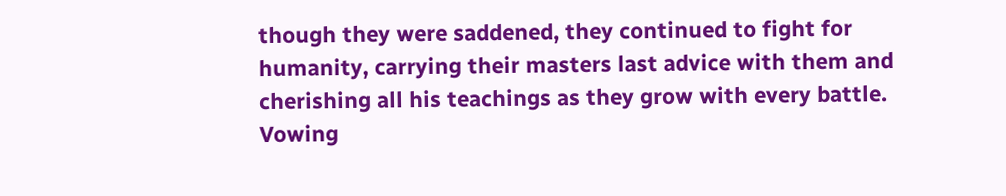though they were saddened, they continued to fight for humanity, carrying their masters last advice with them and cherishing all his teachings as they grow with every battle. Vowing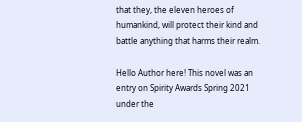that they, the eleven heroes of humankind, will protect their kind and battle anything that harms their realm.

Hello Author here! This novel was an entry on Spirity Awards Spring 2021 under the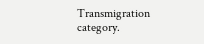Transmigration category.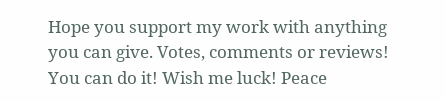Hope you support my work with anything you can give. Votes, comments or reviews! You can do it! Wish me luck! Peace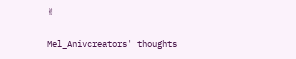✌

Mel_Anivcreators' thoughts